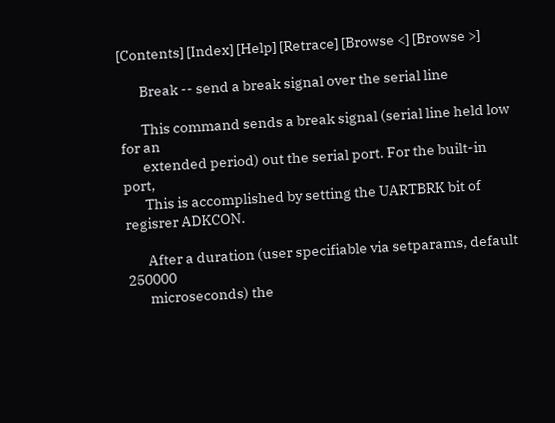[Contents] [Index] [Help] [Retrace] [Browse <] [Browse >]

       Break -- send a break signal over the serial line

       This command sends a break signal (serial line held low for an
       extended period) out the serial port. For the built-in port,
       This is accomplished by setting the UARTBRK bit of regisrer ADKCON.

       After a duration (user specifiable via setparams, default 250000
       microseconds) the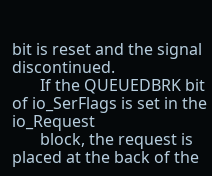bit is reset and the signal discontinued.
       If the QUEUEDBRK bit of io_SerFlags is set in the io_Request
       block, the request is placed at the back of the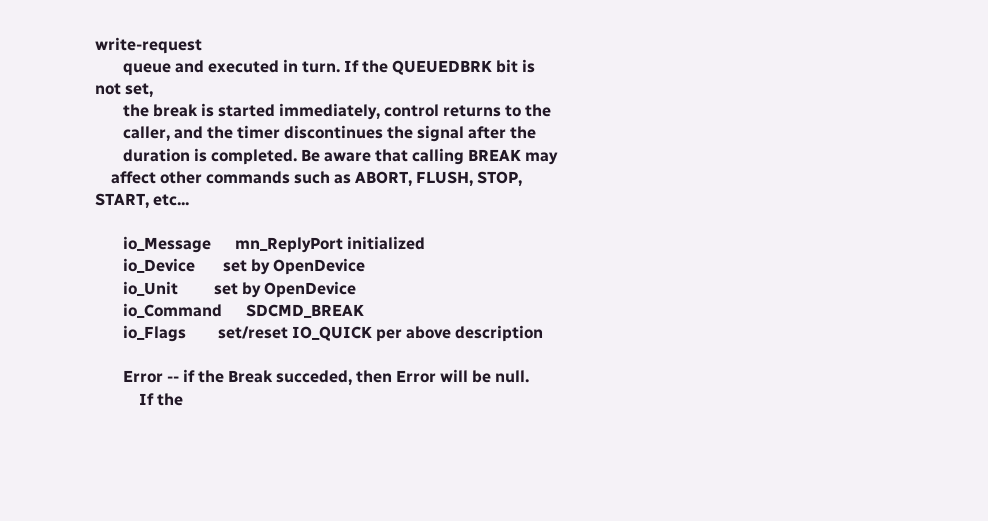write-request
       queue and executed in turn. If the QUEUEDBRK bit is not set,
       the break is started immediately, control returns to the
       caller, and the timer discontinues the signal after the
       duration is completed. Be aware that calling BREAK may
    affect other commands such as ABORT, FLUSH, STOP, START, etc...

       io_Message      mn_ReplyPort initialized
       io_Device       set by OpenDevice
       io_Unit         set by OpenDevice
       io_Command      SDCMD_BREAK
       io_Flags        set/reset IO_QUICK per above description

       Error -- if the Break succeded, then Error will be null.
           If the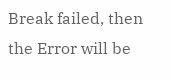Break failed, then the Error will be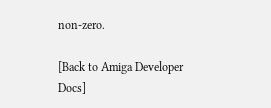non-zero.

[Back to Amiga Developer Docs]